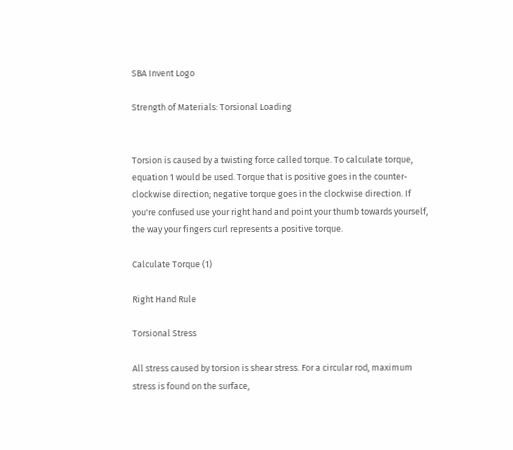SBA Invent Logo

Strength of Materials: Torsional Loading


Torsion is caused by a twisting force called torque. To calculate torque, equation 1 would be used. Torque that is positive goes in the counter-clockwise direction; negative torque goes in the clockwise direction. If you're confused use your right hand and point your thumb towards yourself, the way your fingers curl represents a positive torque.

Calculate Torque (1)

Right Hand Rule

Torsional Stress

All stress caused by torsion is shear stress. For a circular rod, maximum stress is found on the surface,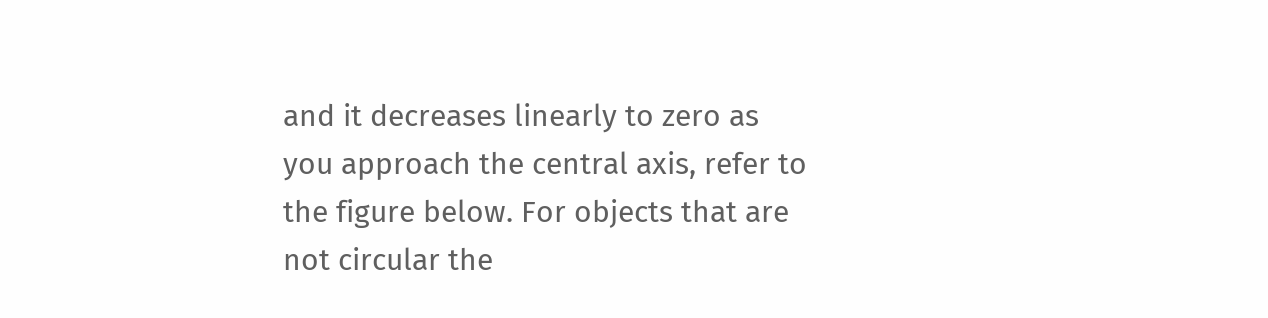and it decreases linearly to zero as you approach the central axis, refer to the figure below. For objects that are not circular the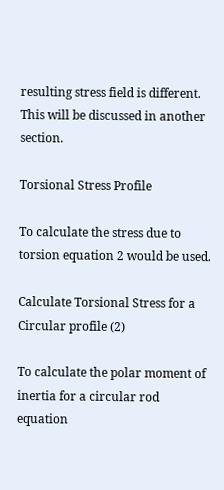resulting stress field is different. This will be discussed in another section.

Torsional Stress Profile

To calculate the stress due to torsion equation 2 would be used.

Calculate Torsional Stress for a Circular profile (2)

To calculate the polar moment of inertia for a circular rod equation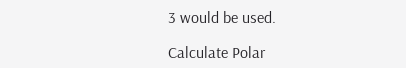3 would be used.

Calculate Polar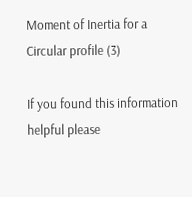Moment of Inertia for a Circular profile (3)

If you found this information helpful please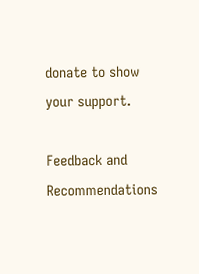donate to show your support.

Feedback and Recommendations